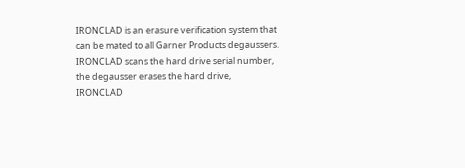IRONCLAD is an erasure verification system that can be mated to all Garner Products degaussers. IRONCLAD scans the hard drive serial number, the degausser erases the hard drive, IRONCLAD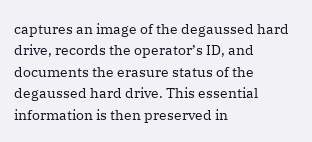captures an image of the degaussed hard drive, records the operator’s ID, and documents the erasure status of the degaussed hard drive. This essential information is then preserved in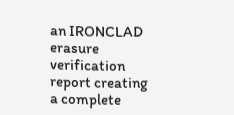an IRONCLAD erasure verification report creating a complete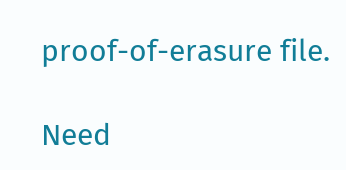proof-of-erasure file.

Need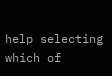help selecting which of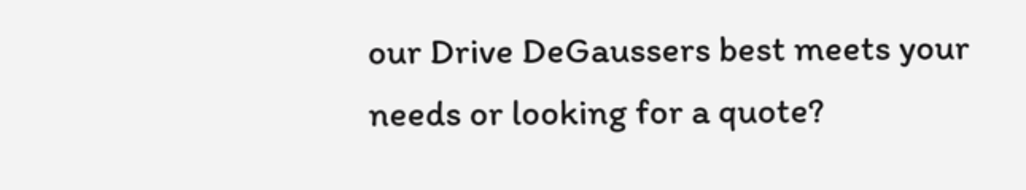our Drive DeGaussers best meets your needs or looking for a quote?